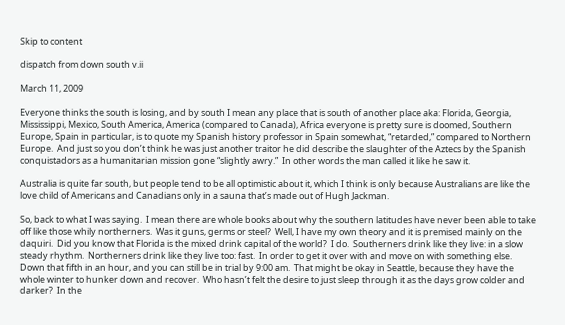Skip to content

dispatch from down south v.ii

March 11, 2009

Everyone thinks the south is losing, and by south I mean any place that is south of another place aka: Florida, Georgia, Mississippi, Mexico, South America, America (compared to Canada), Africa everyone is pretty sure is doomed, Southern Europe, Spain in particular, is to quote my Spanish history professor in Spain somewhat, “retarded,” compared to Northern Europe.  And just so you don’t think he was just another traitor he did describe the slaughter of the Aztecs by the Spanish conquistadors as a humanitarian mission gone “slightly awry.”  In other words the man called it like he saw it.

Australia is quite far south, but people tend to be all optimistic about it, which I think is only because Australians are like the love child of Americans and Canadians only in a sauna that’s made out of Hugh Jackman.

So, back to what I was saying.  I mean there are whole books about why the southern latitudes have never been able to take off like those whily northerners.  Was it guns, germs or steel?  Well, I have my own theory and it is premised mainly on the daquiri.  Did you know that Florida is the mixed drink capital of the world?  I do.  Southerners drink like they live: in a slow steady rhythm.  Northerners drink like they live too: fast.  In order to get it over with and move on with something else.  Down that fifth in an hour, and you can still be in trial by 9:00 am.  That might be okay in Seattle, because they have the whole winter to hunker down and recover.  Who hasn’t felt the desire to just sleep through it as the days grow colder and darker?  In the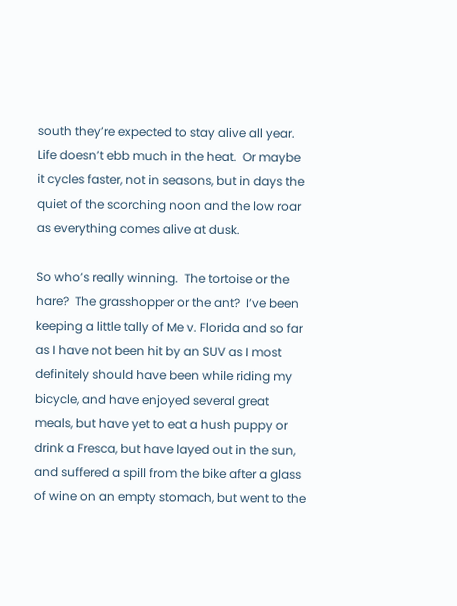south they’re expected to stay alive all year.  Life doesn’t ebb much in the heat.  Or maybe it cycles faster, not in seasons, but in days the quiet of the scorching noon and the low roar as everything comes alive at dusk.

So who’s really winning.  The tortoise or the hare?  The grasshopper or the ant?  I’ve been keeping a little tally of Me v. Florida and so far as I have not been hit by an SUV as I most definitely should have been while riding my bicycle, and have enjoyed several great meals, but have yet to eat a hush puppy or drink a Fresca, but have layed out in the sun, and suffered a spill from the bike after a glass of wine on an empty stomach, but went to the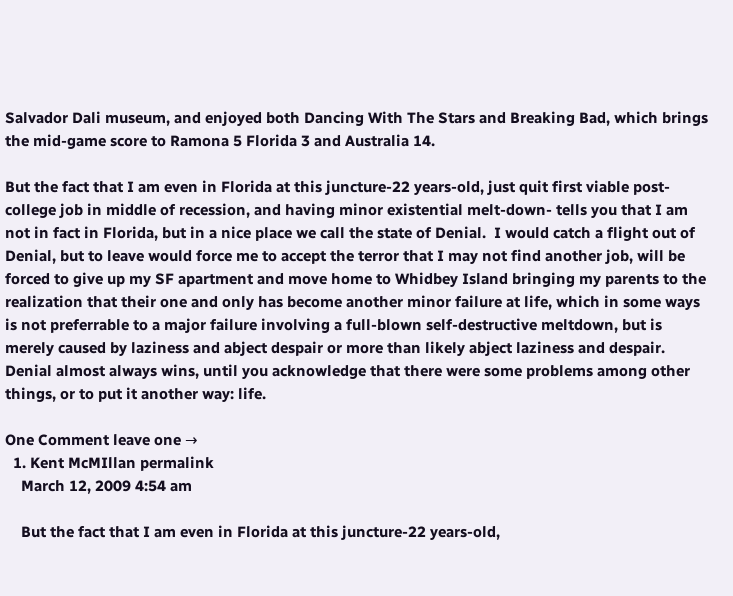Salvador Dali museum, and enjoyed both Dancing With The Stars and Breaking Bad, which brings the mid-game score to Ramona 5 Florida 3 and Australia 14.

But the fact that I am even in Florida at this juncture-22 years-old, just quit first viable post-college job in middle of recession, and having minor existential melt-down- tells you that I am not in fact in Florida, but in a nice place we call the state of Denial.  I would catch a flight out of Denial, but to leave would force me to accept the terror that I may not find another job, will be forced to give up my SF apartment and move home to Whidbey Island bringing my parents to the realization that their one and only has become another minor failure at life, which in some ways is not preferrable to a major failure involving a full-blown self-destructive meltdown, but is merely caused by laziness and abject despair or more than likely abject laziness and despair.  Denial almost always wins, until you acknowledge that there were some problems among other things, or to put it another way: life.

One Comment leave one →
  1. Kent McMIllan permalink
    March 12, 2009 4:54 am

    But the fact that I am even in Florida at this juncture-22 years-old,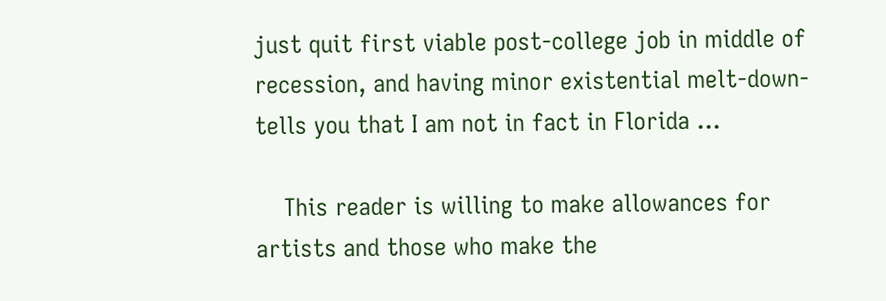just quit first viable post-college job in middle of recession, and having minor existential melt-down- tells you that I am not in fact in Florida …

    This reader is willing to make allowances for artists and those who make the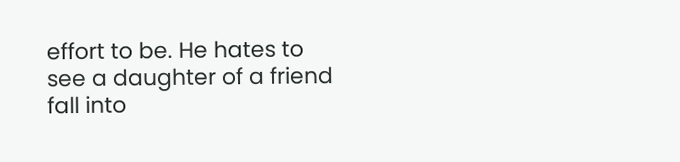effort to be. He hates to see a daughter of a friend fall into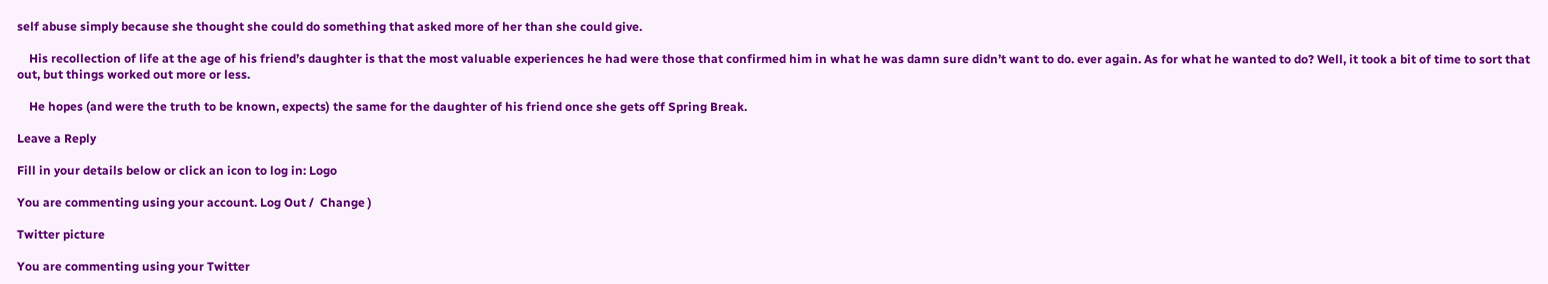self abuse simply because she thought she could do something that asked more of her than she could give.

    His recollection of life at the age of his friend’s daughter is that the most valuable experiences he had were those that confirmed him in what he was damn sure didn’t want to do. ever again. As for what he wanted to do? Well, it took a bit of time to sort that out, but things worked out more or less.

    He hopes (and were the truth to be known, expects) the same for the daughter of his friend once she gets off Spring Break.

Leave a Reply

Fill in your details below or click an icon to log in: Logo

You are commenting using your account. Log Out /  Change )

Twitter picture

You are commenting using your Twitter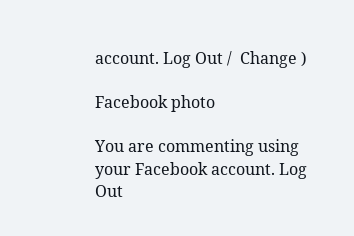account. Log Out /  Change )

Facebook photo

You are commenting using your Facebook account. Log Out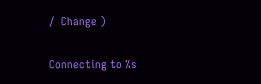/  Change )

Connecting to %s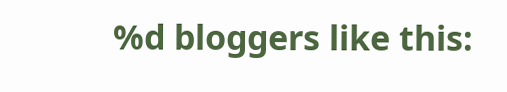%d bloggers like this: